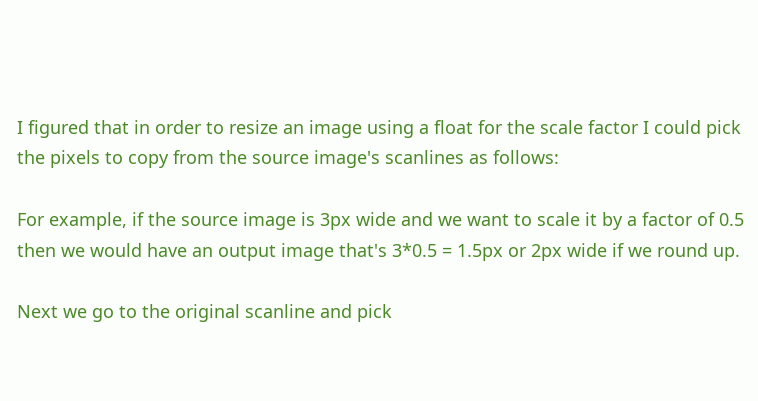I figured that in order to resize an image using a float for the scale factor I could pick the pixels to copy from the source image's scanlines as follows:

For example, if the source image is 3px wide and we want to scale it by a factor of 0.5 then we would have an output image that's 3*0.5 = 1.5px or 2px wide if we round up.

Next we go to the original scanline and pick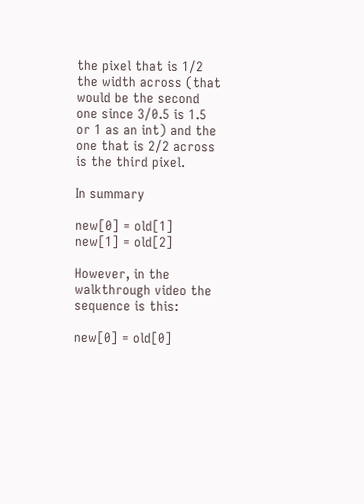the pixel that is 1/2 the width across (that would be the second one since 3/0.5 is 1.5 or 1 as an int) and the one that is 2/2 across is the third pixel.

In summary

new[0] = old[1]
new[1] = old[2]

However, in the walkthrough video the sequence is this:

new[0] = old[0]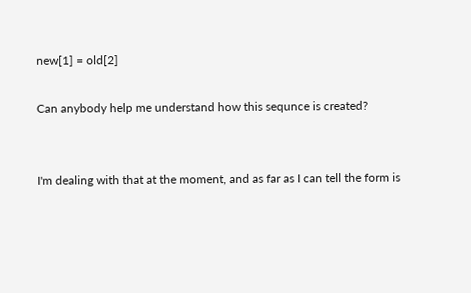new[1] = old[2]

Can anybody help me understand how this sequnce is created?


I'm dealing with that at the moment, and as far as I can tell the form is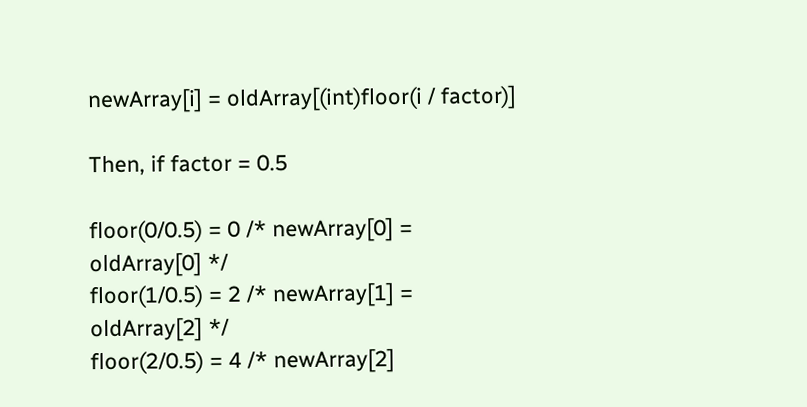newArray[i] = oldArray[(int)floor(i / factor)]

Then, if factor = 0.5

floor(0/0.5) = 0 /* newArray[0] = oldArray[0] */
floor(1/0.5) = 2 /* newArray[1] = oldArray[2] */
floor(2/0.5) = 4 /* newArray[2]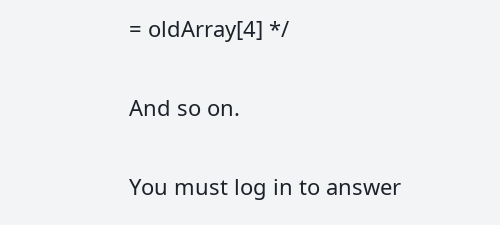= oldArray[4] */

And so on.

You must log in to answer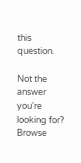this question.

Not the answer you're looking for? Browse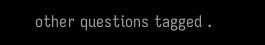other questions tagged .